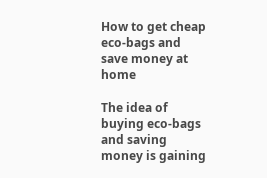How to get cheap eco-bags and save money at home

The idea of buying eco-bags and saving money is gaining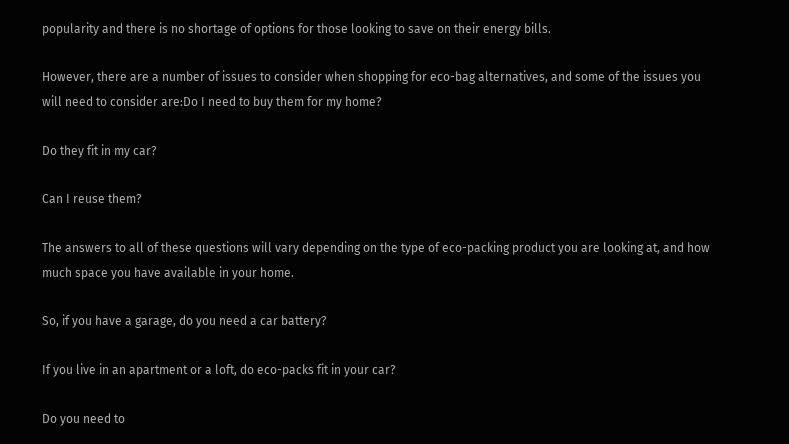popularity and there is no shortage of options for those looking to save on their energy bills.

However, there are a number of issues to consider when shopping for eco-bag alternatives, and some of the issues you will need to consider are:Do I need to buy them for my home?

Do they fit in my car?

Can I reuse them?

The answers to all of these questions will vary depending on the type of eco-packing product you are looking at, and how much space you have available in your home.

So, if you have a garage, do you need a car battery?

If you live in an apartment or a loft, do eco-packs fit in your car?

Do you need to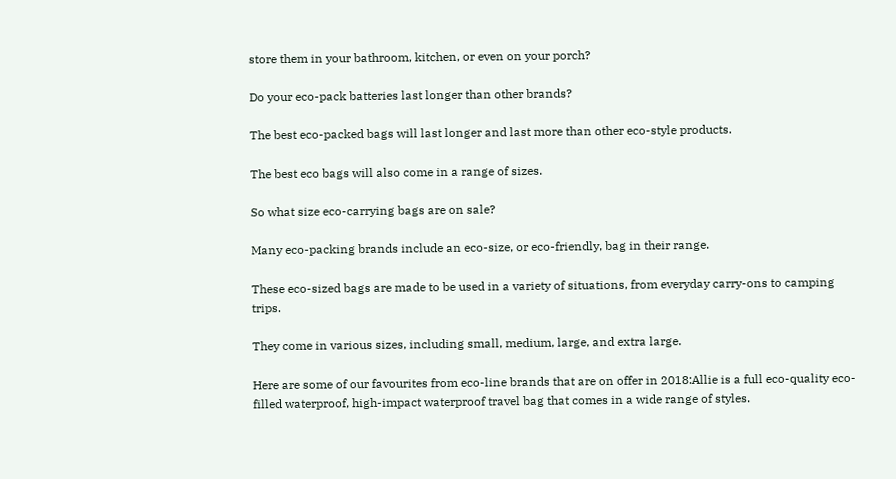store them in your bathroom, kitchen, or even on your porch?

Do your eco-pack batteries last longer than other brands?

The best eco-packed bags will last longer and last more than other eco-style products.

The best eco bags will also come in a range of sizes.

So what size eco-carrying bags are on sale?

Many eco-packing brands include an eco-size, or eco-friendly, bag in their range.

These eco-sized bags are made to be used in a variety of situations, from everyday carry-ons to camping trips.

They come in various sizes, including small, medium, large, and extra large.

Here are some of our favourites from eco-line brands that are on offer in 2018:Allie is a full eco-quality eco-filled waterproof, high-impact waterproof travel bag that comes in a wide range of styles.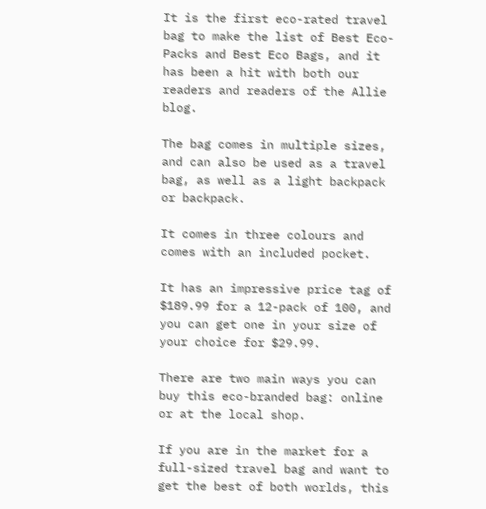It is the first eco-rated travel bag to make the list of Best Eco-Packs and Best Eco Bags, and it has been a hit with both our readers and readers of the Allie blog.

The bag comes in multiple sizes, and can also be used as a travel bag, as well as a light backpack or backpack.

It comes in three colours and comes with an included pocket.

It has an impressive price tag of $189.99 for a 12-pack of 100, and you can get one in your size of your choice for $29.99.

There are two main ways you can buy this eco-branded bag: online or at the local shop.

If you are in the market for a full-sized travel bag and want to get the best of both worlds, this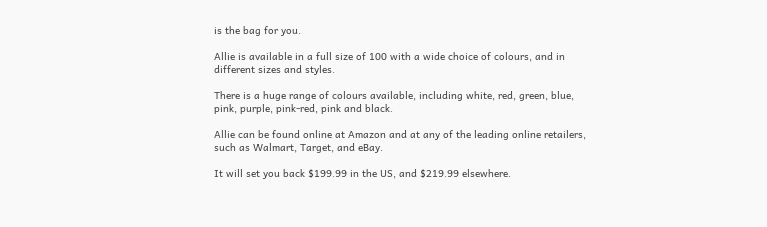is the bag for you.

Allie is available in a full size of 100 with a wide choice of colours, and in different sizes and styles.

There is a huge range of colours available, including white, red, green, blue, pink, purple, pink-red, pink and black.

Allie can be found online at Amazon and at any of the leading online retailers, such as Walmart, Target, and eBay.

It will set you back $199.99 in the US, and $219.99 elsewhere.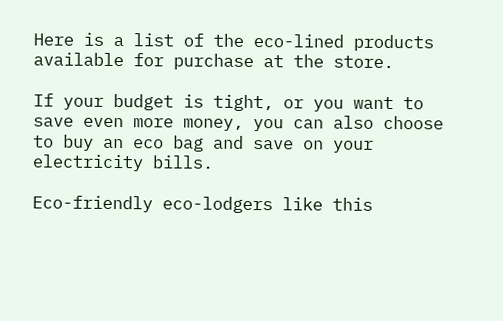Here is a list of the eco-lined products available for purchase at the store.

If your budget is tight, or you want to save even more money, you can also choose to buy an eco bag and save on your electricity bills.

Eco-friendly eco-lodgers like this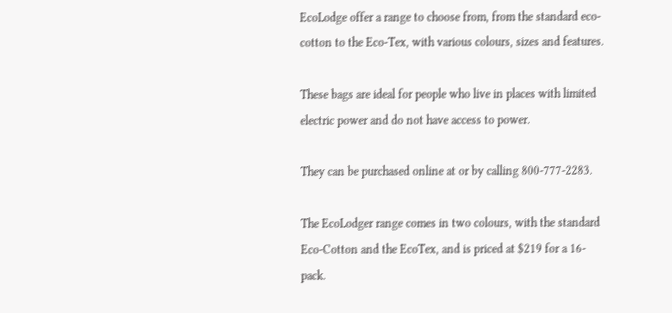EcoLodge offer a range to choose from, from the standard eco-cotton to the Eco-Tex, with various colours, sizes and features.

These bags are ideal for people who live in places with limited electric power and do not have access to power.

They can be purchased online at or by calling 800-777-2283.

The EcoLodger range comes in two colours, with the standard Eco-Cotton and the EcoTex, and is priced at $219 for a 16-pack.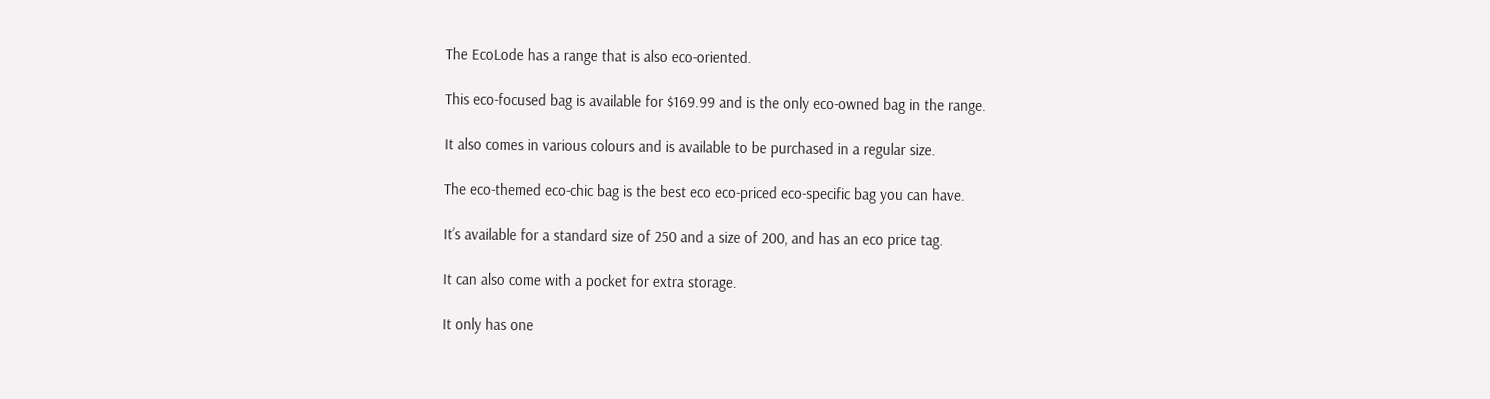The EcoLode has a range that is also eco-oriented.

This eco-focused bag is available for $169.99 and is the only eco-owned bag in the range.

It also comes in various colours and is available to be purchased in a regular size.

The eco-themed eco-chic bag is the best eco eco-priced eco-specific bag you can have.

It’s available for a standard size of 250 and a size of 200, and has an eco price tag.

It can also come with a pocket for extra storage.

It only has one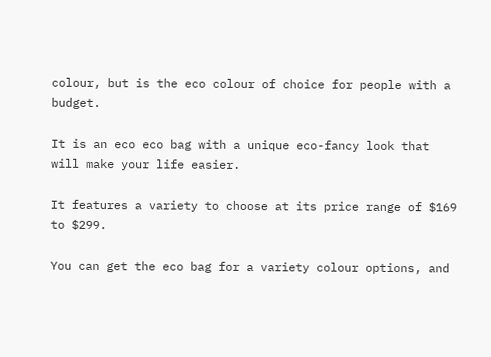colour, but is the eco colour of choice for people with a budget.

It is an eco eco bag with a unique eco-fancy look that will make your life easier.

It features a variety to choose at its price range of $169 to $299.

You can get the eco bag for a variety colour options, and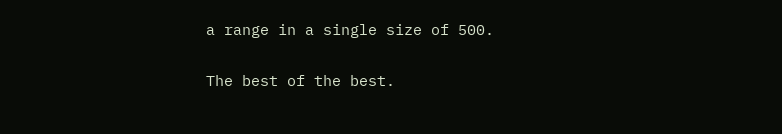a range in a single size of 500.

The best of the best.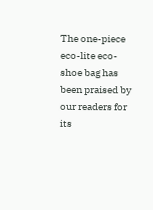The one-piece eco-lite eco-shoe bag has been praised by our readers for its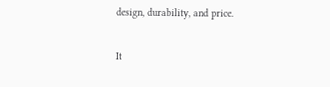design, durability, and price.

It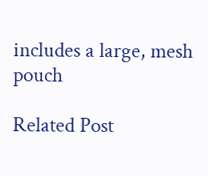includes a large, mesh pouch

Related Post